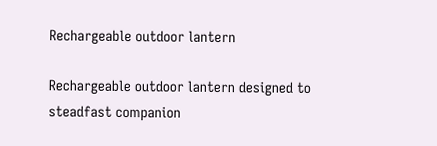Rechargeable outdoor lantern

Rechargeable outdoor lantern designed to steadfast companion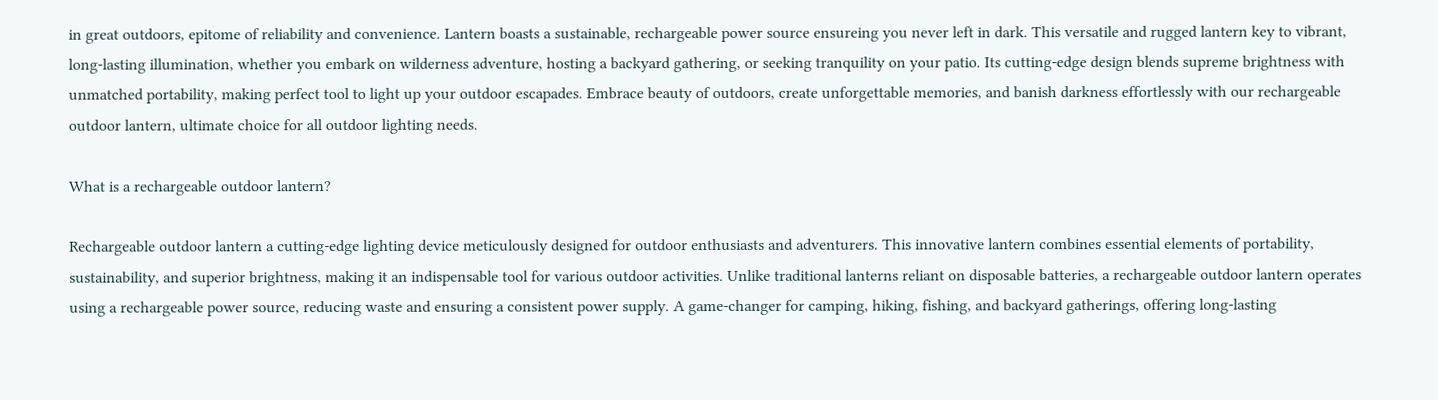in great outdoors, epitome of reliability and convenience. Lantern boasts a sustainable, rechargeable power source ensureing you never left in dark. This versatile and rugged lantern key to vibrant, long-lasting illumination, whether you embark on wilderness adventure, hosting a backyard gathering, or seeking tranquility on your patio. Its cutting-edge design blends supreme brightness with unmatched portability, making perfect tool to light up your outdoor escapades. Embrace beauty of outdoors, create unforgettable memories, and banish darkness effortlessly with our rechargeable outdoor lantern, ultimate choice for all outdoor lighting needs.

What is a rechargeable outdoor lantern?

Rechargeable outdoor lantern a cutting-edge lighting device meticulously designed for outdoor enthusiasts and adventurers. This innovative lantern combines essential elements of portability, sustainability, and superior brightness, making it an indispensable tool for various outdoor activities. Unlike traditional lanterns reliant on disposable batteries, a rechargeable outdoor lantern operates using a rechargeable power source, reducing waste and ensuring a consistent power supply. A game-changer for camping, hiking, fishing, and backyard gatherings, offering long-lasting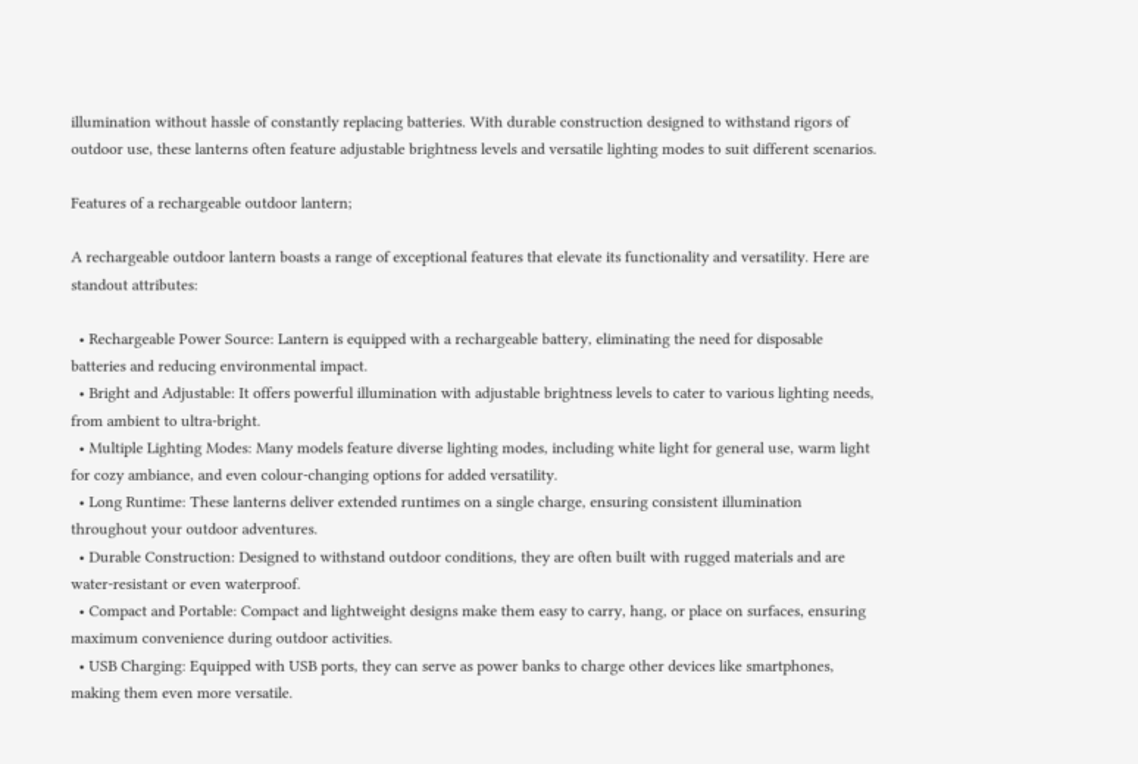illumination without hassle of constantly replacing batteries. With durable construction designed to withstand rigors of outdoor use, these lanterns often feature adjustable brightness levels and versatile lighting modes to suit different scenarios.

Features of a rechargeable outdoor lantern;

A rechargeable outdoor lantern boasts a range of exceptional features that elevate its functionality and versatility. Here are standout attributes:

  • Rechargeable Power Source: Lantern is equipped with a rechargeable battery, eliminating the need for disposable batteries and reducing environmental impact.
  • Bright and Adjustable: It offers powerful illumination with adjustable brightness levels to cater to various lighting needs, from ambient to ultra-bright.
  • Multiple Lighting Modes: Many models feature diverse lighting modes, including white light for general use, warm light for cozy ambiance, and even colour-changing options for added versatility.
  • Long Runtime: These lanterns deliver extended runtimes on a single charge, ensuring consistent illumination throughout your outdoor adventures.
  • Durable Construction: Designed to withstand outdoor conditions, they are often built with rugged materials and are water-resistant or even waterproof.
  • Compact and Portable: Compact and lightweight designs make them easy to carry, hang, or place on surfaces, ensuring maximum convenience during outdoor activities.
  • USB Charging: Equipped with USB ports, they can serve as power banks to charge other devices like smartphones, making them even more versatile.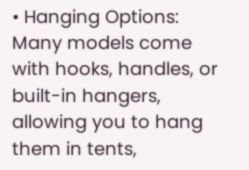• Hanging Options: Many models come with hooks, handles, or built-in hangers, allowing you to hang them in tents,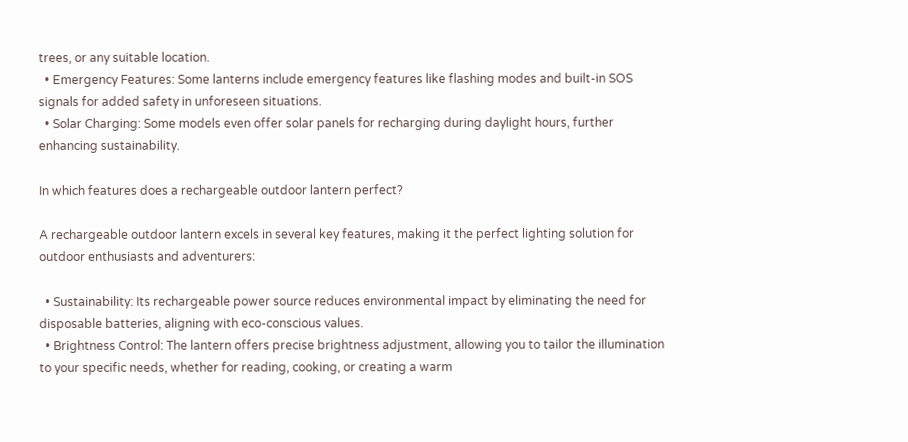trees, or any suitable location.
  • Emergency Features: Some lanterns include emergency features like flashing modes and built-in SOS signals for added safety in unforeseen situations.
  • Solar Charging: Some models even offer solar panels for recharging during daylight hours, further enhancing sustainability.

In which features does a rechargeable outdoor lantern perfect?

A rechargeable outdoor lantern excels in several key features, making it the perfect lighting solution for outdoor enthusiasts and adventurers:

  • Sustainability: Its rechargeable power source reduces environmental impact by eliminating the need for disposable batteries, aligning with eco-conscious values.
  • Brightness Control: The lantern offers precise brightness adjustment, allowing you to tailor the illumination to your specific needs, whether for reading, cooking, or creating a warm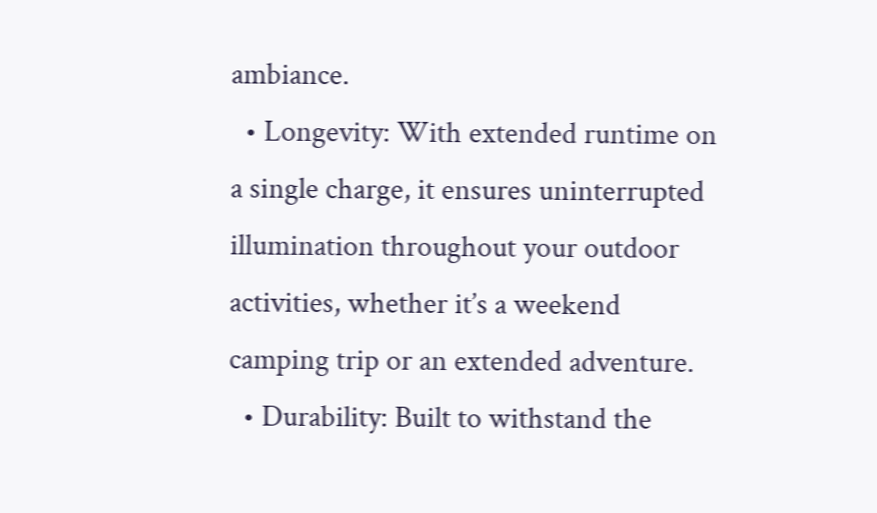ambiance.
  • Longevity: With extended runtime on a single charge, it ensures uninterrupted illumination throughout your outdoor activities, whether it’s a weekend camping trip or an extended adventure.
  • Durability: Built to withstand the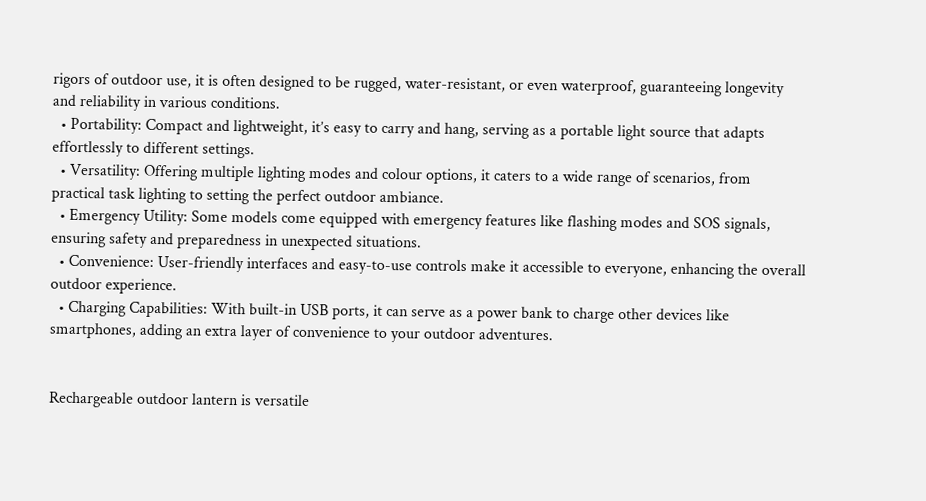rigors of outdoor use, it is often designed to be rugged, water-resistant, or even waterproof, guaranteeing longevity and reliability in various conditions.
  • Portability: Compact and lightweight, it’s easy to carry and hang, serving as a portable light source that adapts effortlessly to different settings.
  • Versatility: Offering multiple lighting modes and colour options, it caters to a wide range of scenarios, from practical task lighting to setting the perfect outdoor ambiance.
  • Emergency Utility: Some models come equipped with emergency features like flashing modes and SOS signals, ensuring safety and preparedness in unexpected situations.
  • Convenience: User-friendly interfaces and easy-to-use controls make it accessible to everyone, enhancing the overall outdoor experience.
  • Charging Capabilities: With built-in USB ports, it can serve as a power bank to charge other devices like smartphones, adding an extra layer of convenience to your outdoor adventures.


Rechargeable outdoor lantern is versatile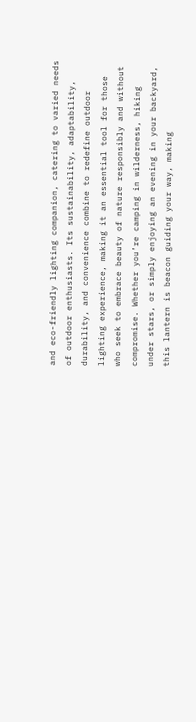and eco-friendly lighting companion, catering to varied needs of outdoor enthusiasts. Its sustainability, adaptability, durability, and convenience combine to redefine outdoor lighting experience, making it an essential tool for those who seek to embrace beauty of nature responsibly and without compromise. Whether you’re camping in wilderness, hiking under stars, or simply enjoying an evening in your backyard, this lantern is beacon guiding your way, making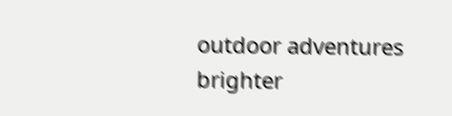outdoor adventures brighter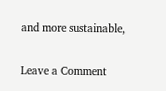and more sustainable,

Leave a Comment